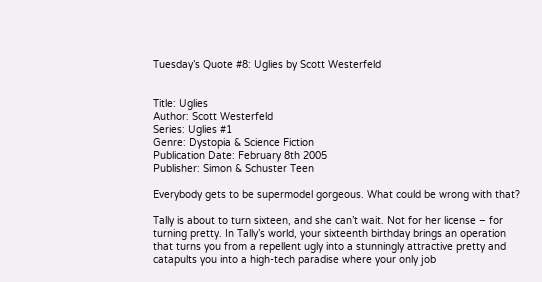Tuesday’s Quote #8: Uglies by Scott Westerfeld


Title: Uglies
Author: Scott Westerfeld
Series: Uglies #1
Genre: Dystopia & Science Fiction
Publication Date: February 8th 2005
Publisher: Simon & Schuster Teen

Everybody gets to be supermodel gorgeous. What could be wrong with that?

Tally is about to turn sixteen, and she can’t wait. Not for her license – for turning pretty. In Tally’s world, your sixteenth birthday brings an operation that turns you from a repellent ugly into a stunningly attractive pretty and catapults you into a high-tech paradise where your only job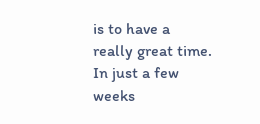is to have a really great time. In just a few weeks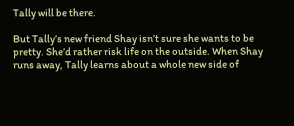Tally will be there.

But Tally’s new friend Shay isn’t sure she wants to be pretty. She’d rather risk life on the outside. When Shay runs away, Tally learns about a whole new side of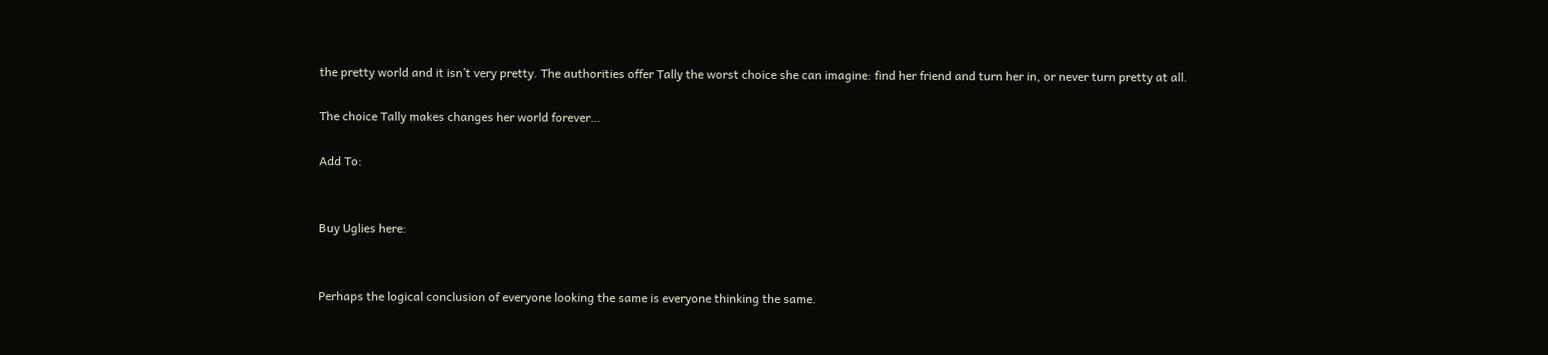the pretty world and it isn’t very pretty. The authorities offer Tally the worst choice she can imagine: find her friend and turn her in, or never turn pretty at all.

The choice Tally makes changes her world forever…

Add To:


Buy Uglies here:


Perhaps the logical conclusion of everyone looking the same is everyone thinking the same.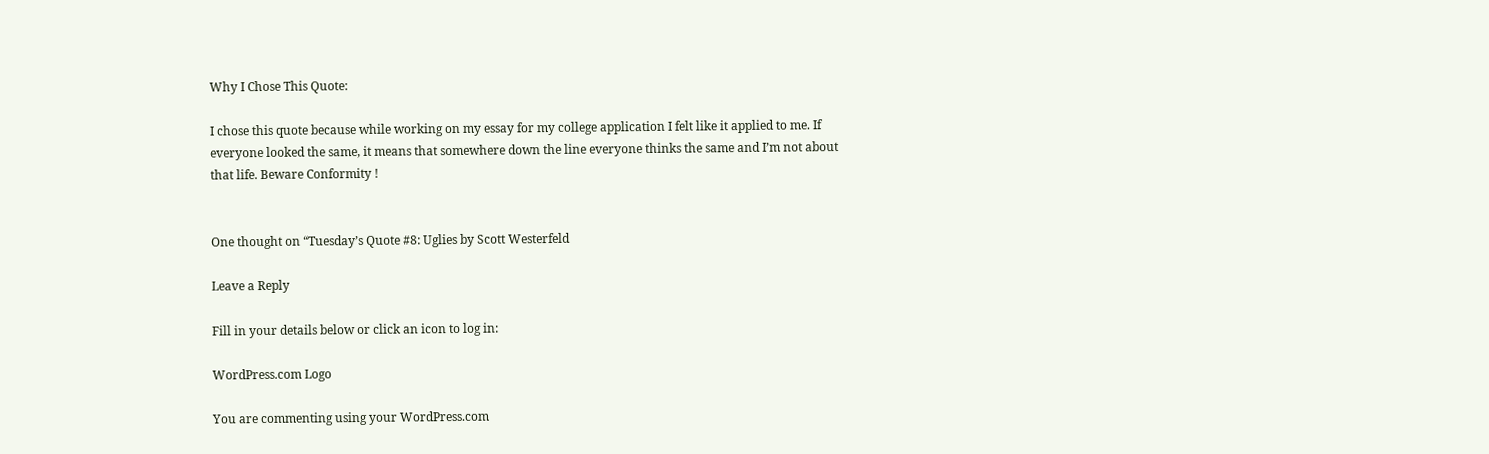Why I Chose This Quote:

I chose this quote because while working on my essay for my college application I felt like it applied to me. If everyone looked the same, it means that somewhere down the line everyone thinks the same and I’m not about that life. Beware Conformity !


One thought on “Tuesday’s Quote #8: Uglies by Scott Westerfeld

Leave a Reply

Fill in your details below or click an icon to log in:

WordPress.com Logo

You are commenting using your WordPress.com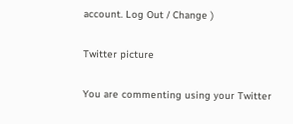account. Log Out / Change )

Twitter picture

You are commenting using your Twitter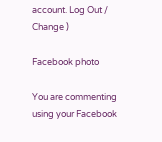account. Log Out / Change )

Facebook photo

You are commenting using your Facebook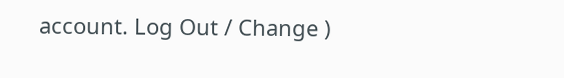account. Log Out / Change )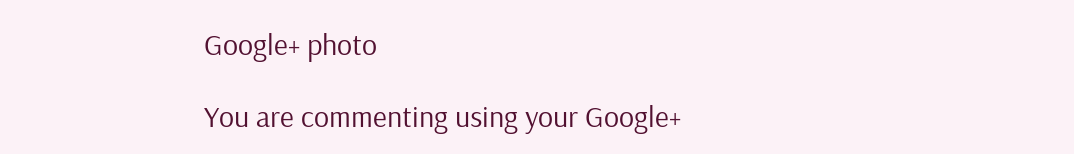Google+ photo

You are commenting using your Google+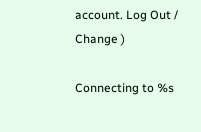account. Log Out / Change )

Connecting to %s